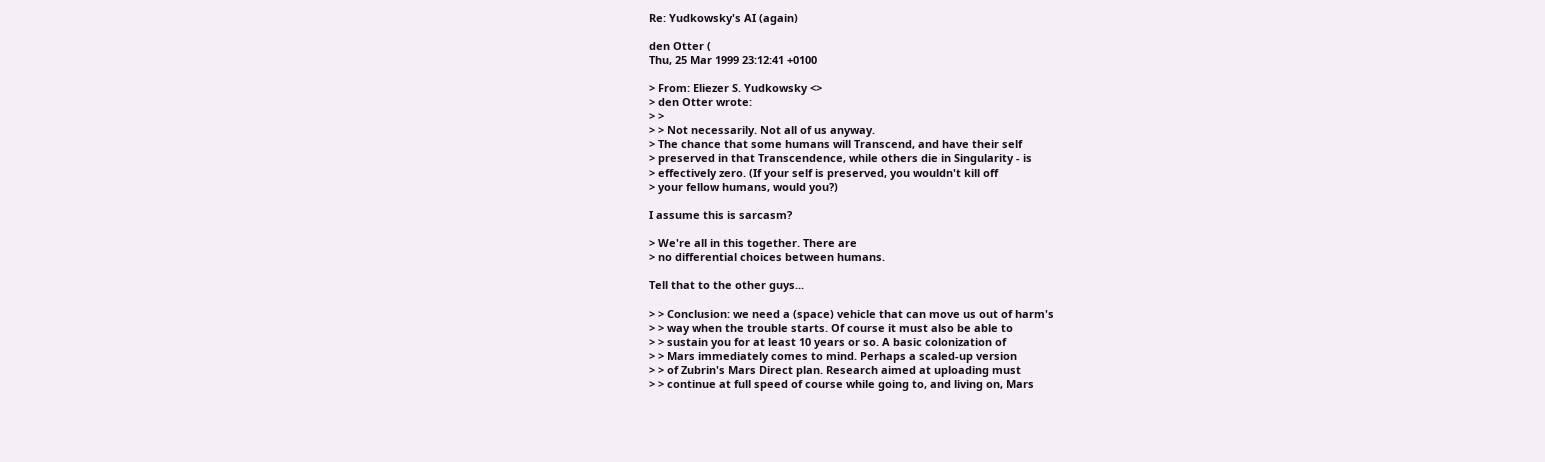Re: Yudkowsky's AI (again)

den Otter (
Thu, 25 Mar 1999 23:12:41 +0100

> From: Eliezer S. Yudkowsky <>
> den Otter wrote:
> >
> > Not necessarily. Not all of us anyway.
> The chance that some humans will Transcend, and have their self
> preserved in that Transcendence, while others die in Singularity - is
> effectively zero. (If your self is preserved, you wouldn't kill off
> your fellow humans, would you?)

I assume this is sarcasm?

> We're all in this together. There are
> no differential choices between humans.

Tell that to the other guys...

> > Conclusion: we need a (space) vehicle that can move us out of harm's
> > way when the trouble starts. Of course it must also be able to
> > sustain you for at least 10 years or so. A basic colonization of
> > Mars immediately comes to mind. Perhaps a scaled-up version
> > of Zubrin's Mars Direct plan. Research aimed at uploading must
> > continue at full speed of course while going to, and living on, Mars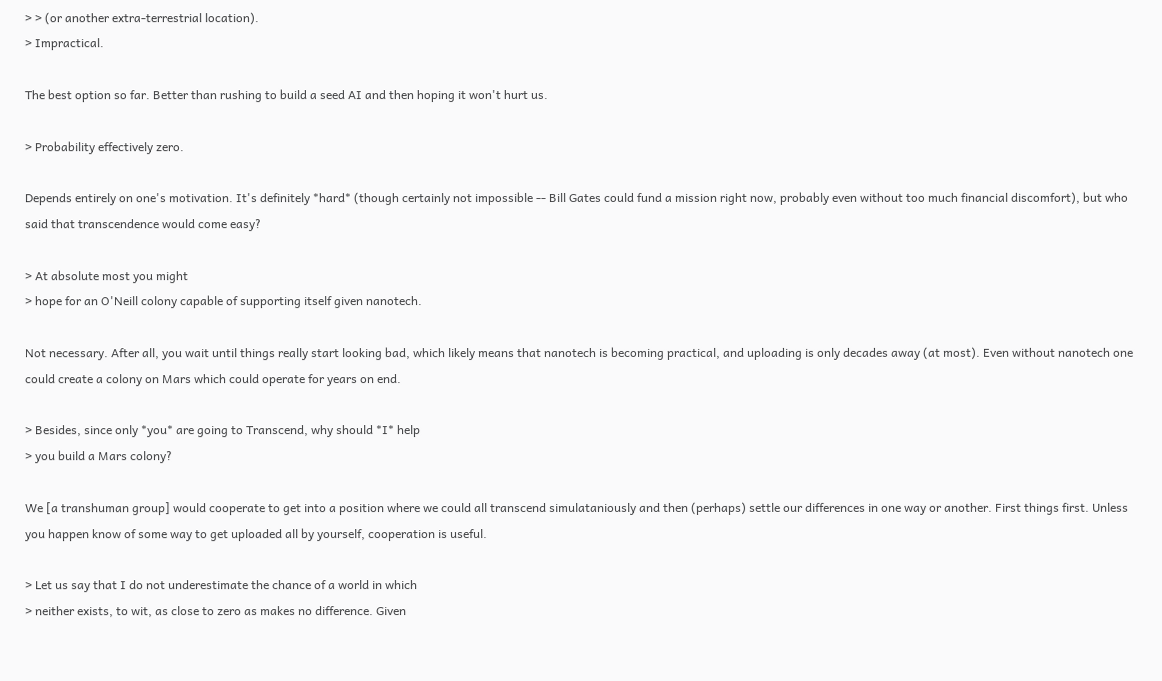> > (or another extra-terrestrial location).
> Impractical.

The best option so far. Better than rushing to build a seed AI and then hoping it won't hurt us.

> Probability effectively zero.

Depends entirely on one's motivation. It's definitely *hard* (though certainly not impossible -- Bill Gates could fund a mission right now, probably even without too much financial discomfort), but who said that transcendence would come easy?

> At absolute most you might
> hope for an O'Neill colony capable of supporting itself given nanotech.

Not necessary. After all, you wait until things really start looking bad, which likely means that nanotech is becoming practical, and uploading is only decades away (at most). Even without nanotech one could create a colony on Mars which could operate for years on end.

> Besides, since only *you* are going to Transcend, why should *I* help
> you build a Mars colony?

We [a transhuman group] would cooperate to get into a position where we could all transcend simulataniously and then (perhaps) settle our differences in one way or another. First things first. Unless you happen know of some way to get uploaded all by yourself, cooperation is useful.

> Let us say that I do not underestimate the chance of a world in which
> neither exists, to wit, as close to zero as makes no difference. Given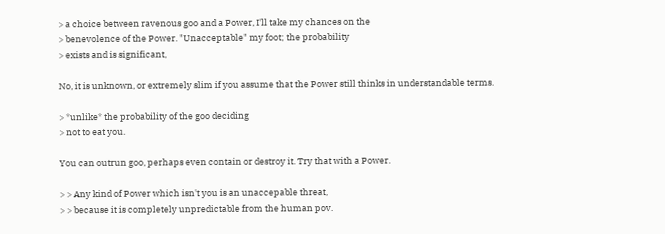> a choice between ravenous goo and a Power, I'll take my chances on the
> benevolence of the Power. "Unacceptable" my foot; the probability
> exists and is significant,

No, it is unknown, or extremely slim if you assume that the Power still thinks in understandable terms.

> *unlike* the probability of the goo deciding
> not to eat you.

You can outrun goo, perhaps even contain or destroy it. Try that with a Power.

> > Any kind of Power which isn't you is an unaccepable threat,
> > because it is completely unpredictable from the human pov.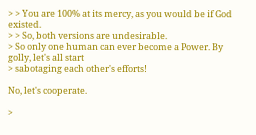> > You are 100% at its mercy, as you would be if God existed.
> > So, both versions are undesirable.
> So only one human can ever become a Power. By golly, let's all start
> sabotaging each other's efforts!

No, let's cooperate.

>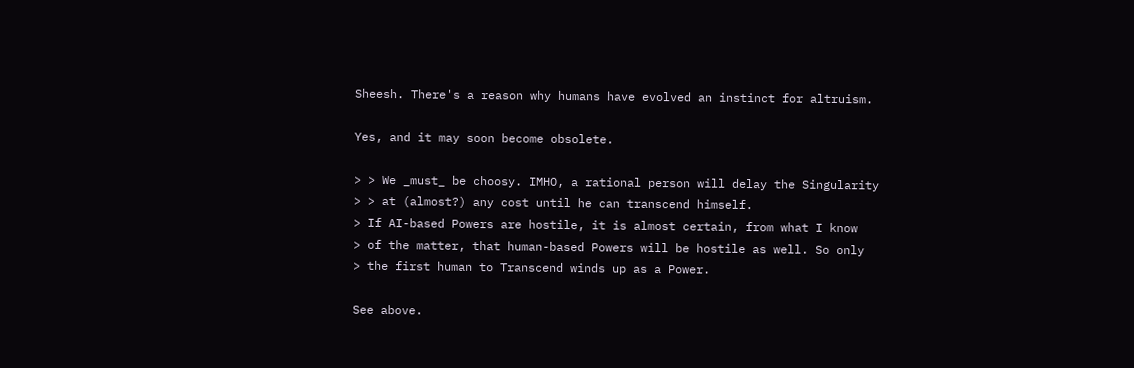Sheesh. There's a reason why humans have evolved an instinct for altruism.

Yes, and it may soon become obsolete.

> > We _must_ be choosy. IMHO, a rational person will delay the Singularity
> > at (almost?) any cost until he can transcend himself.
> If AI-based Powers are hostile, it is almost certain, from what I know
> of the matter, that human-based Powers will be hostile as well. So only
> the first human to Transcend winds up as a Power.

See above.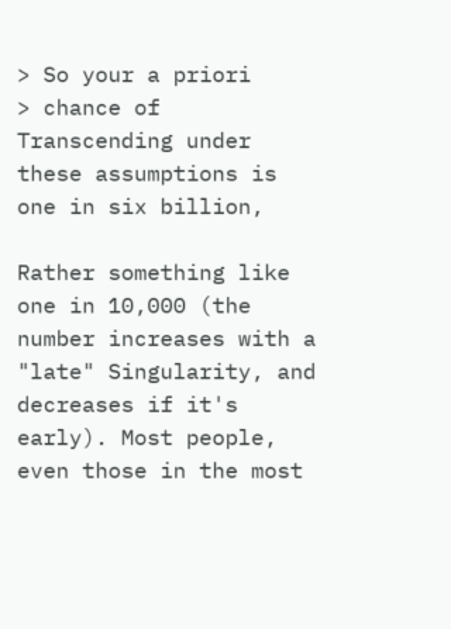> So your a priori
> chance of Transcending under these assumptions is one in six billion,

Rather something like one in 10,000 (the number increases with a "late" Singularity, and decreases if it's early). Most people, even those in the most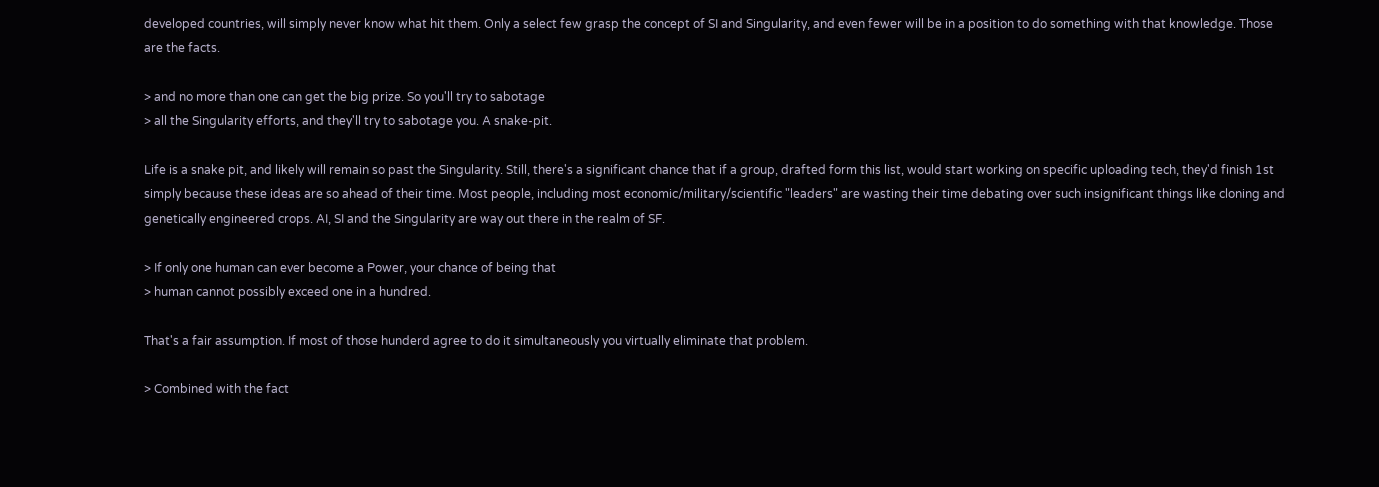developed countries, will simply never know what hit them. Only a select few grasp the concept of SI and Singularity, and even fewer will be in a position to do something with that knowledge. Those are the facts.

> and no more than one can get the big prize. So you'll try to sabotage
> all the Singularity efforts, and they'll try to sabotage you. A snake-pit.

Life is a snake pit, and likely will remain so past the Singularity. Still, there's a significant chance that if a group, drafted form this list, would start working on specific uploading tech, they'd finish 1st simply because these ideas are so ahead of their time. Most people, including most economic/military/scientific "leaders" are wasting their time debating over such insignificant things like cloning and genetically engineered crops. AI, SI and the Singularity are way out there in the realm of SF.

> If only one human can ever become a Power, your chance of being that
> human cannot possibly exceed one in a hundred.

That's a fair assumption. If most of those hunderd agree to do it simultaneously you virtually eliminate that problem.

> Combined with the fact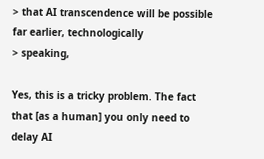> that AI transcendence will be possible far earlier, technologically
> speaking,

Yes, this is a tricky problem. The fact that [as a human] you only need to delay AI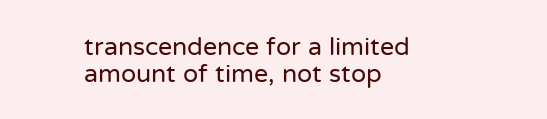transcendence for a limited amount of time, not stop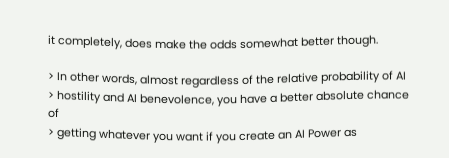it completely, does make the odds somewhat better though.

> In other words, almost regardless of the relative probability of AI
> hostility and AI benevolence, you have a better absolute chance of
> getting whatever you want if you create an AI Power as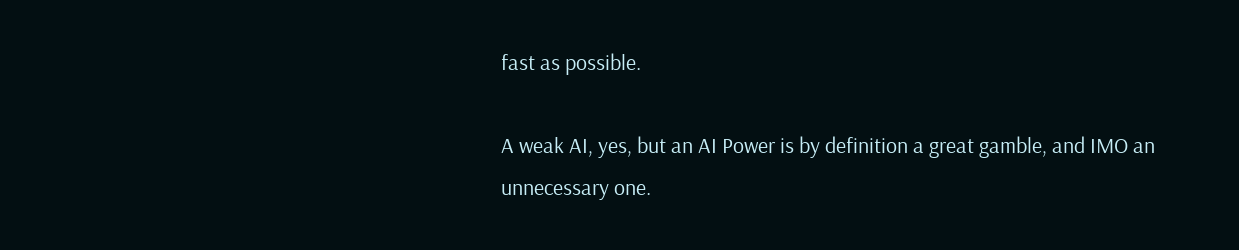fast as possible.

A weak AI, yes, but an AI Power is by definition a great gamble, and IMO an unnecessary one.